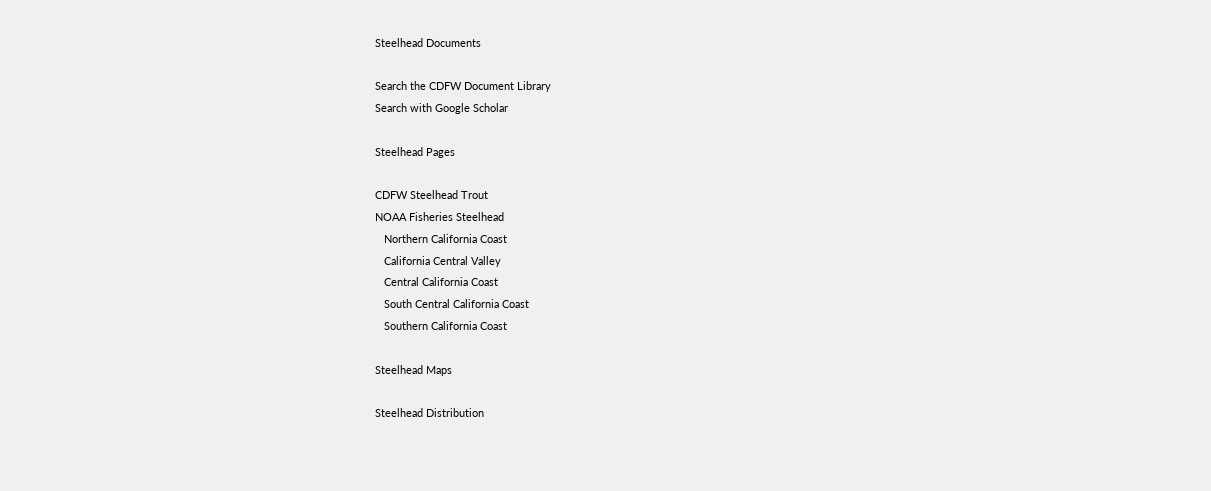Steelhead Documents

Search the CDFW Document Library
Search with Google Scholar

Steelhead Pages

CDFW Steelhead Trout
NOAA Fisheries Steelhead
   Northern California Coast
   California Central Valley
   Central California Coast
   South Central California Coast
   Southern California Coast

Steelhead Maps

Steelhead Distribution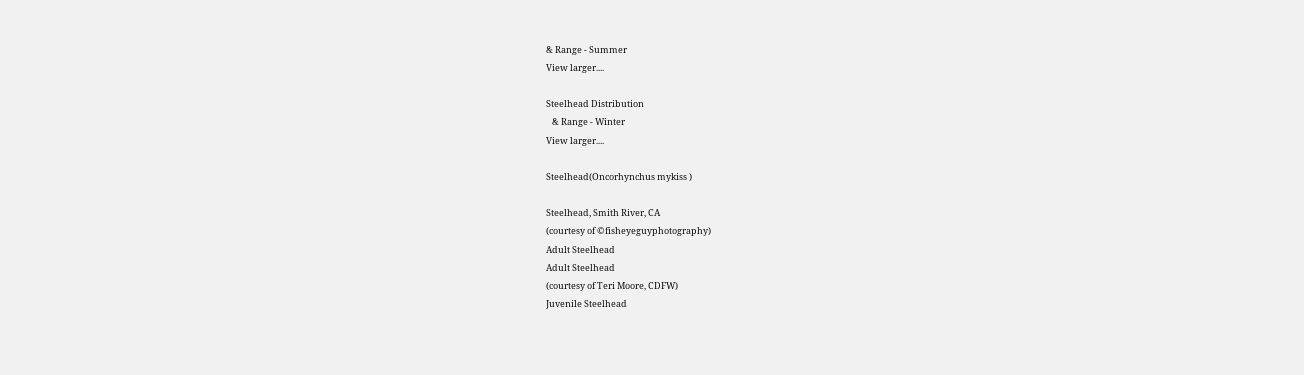& Range - Summer
View larger....

Steelhead Distribution
   & Range - Winter
View larger....

Steelhead(Oncorhynchus mykiss )

Steelhead, Smith River, CA
(courtesy of ©fisheyeguyphotography)
Adult Steelhead
Adult Steelhead
(courtesy of Teri Moore, CDFW)
Juvenile Steelhead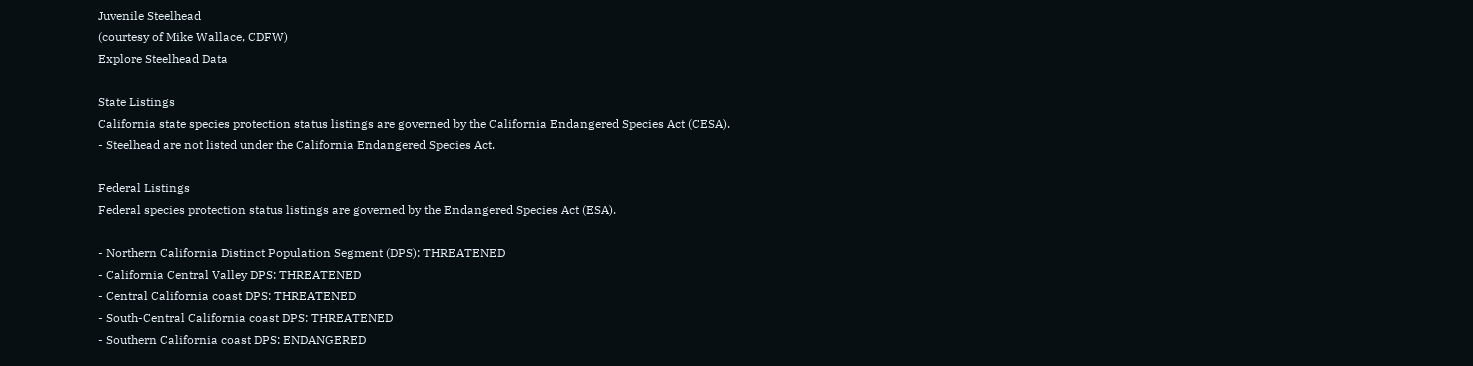Juvenile Steelhead
(courtesy of Mike Wallace, CDFW)
Explore Steelhead Data

State Listings
California state species protection status listings are governed by the California Endangered Species Act (CESA).
- Steelhead are not listed under the California Endangered Species Act.

Federal Listings
Federal species protection status listings are governed by the Endangered Species Act (ESA).

- Northern California Distinct Population Segment (DPS): THREATENED
- California Central Valley DPS: THREATENED
- Central California coast DPS: THREATENED
- South-Central California coast DPS: THREATENED
- Southern California coast DPS: ENDANGERED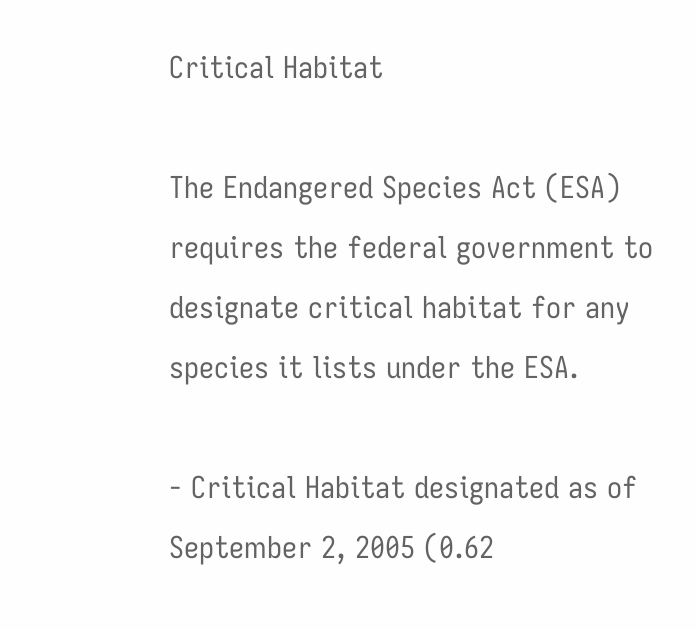Critical Habitat

The Endangered Species Act (ESA) requires the federal government to designate critical habitat for any species it lists under the ESA.

- Critical Habitat designated as of September 2, 2005 (0.62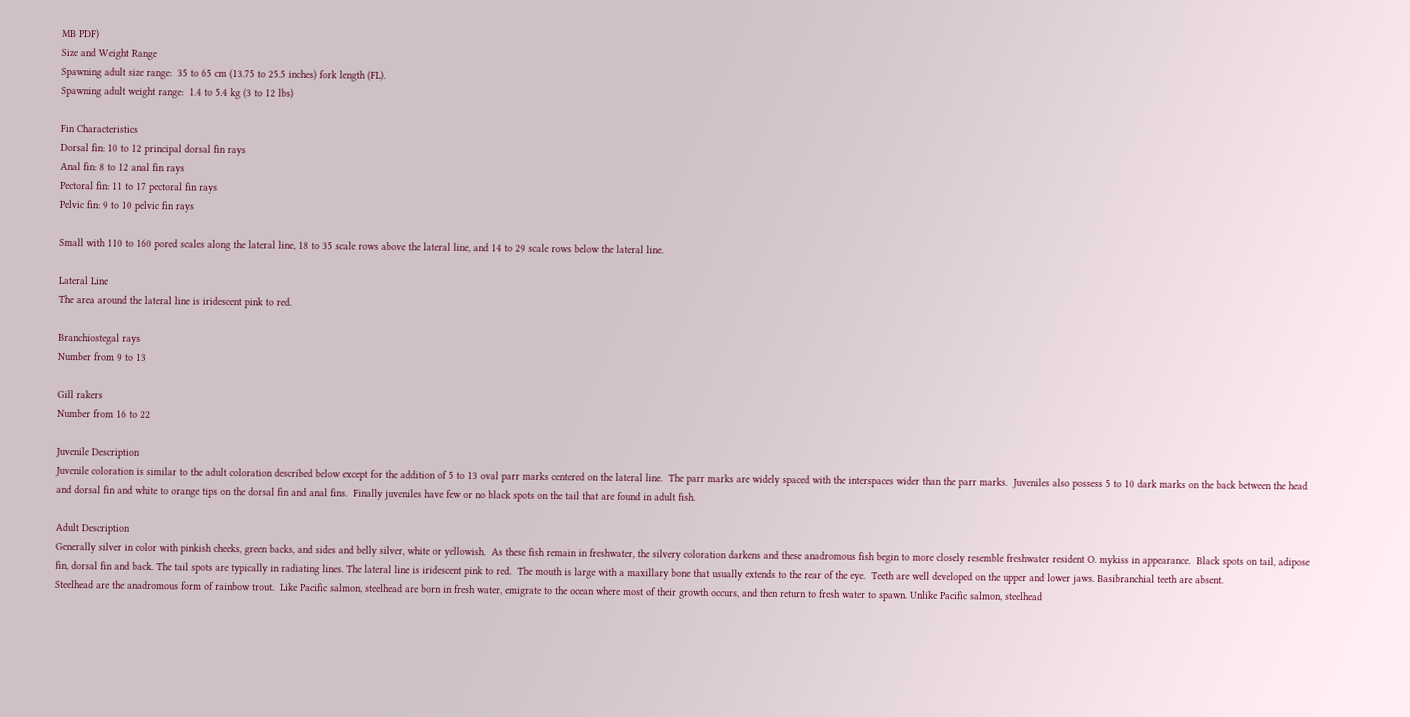MB PDF)
Size and Weight Range
Spawning adult size range:  35 to 65 cm (13.75 to 25.5 inches) fork length (FL).
Spawning adult weight range:  1.4 to 5.4 kg (3 to 12 lbs)

Fin Characteristics
Dorsal fin: 10 to 12 principal dorsal fin rays
Anal fin: 8 to 12 anal fin rays
Pectoral fin: 11 to 17 pectoral fin rays
Pelvic fin: 9 to 10 pelvic fin rays

Small with 110 to 160 pored scales along the lateral line, 18 to 35 scale rows above the lateral line, and 14 to 29 scale rows below the lateral line.

Lateral Line
The area around the lateral line is iridescent pink to red.

Branchiostegal rays
Number from 9 to 13

Gill rakers
Number from 16 to 22

Juvenile Description
Juvenile coloration is similar to the adult coloration described below except for the addition of 5 to 13 oval parr marks centered on the lateral line.  The parr marks are widely spaced with the interspaces wider than the parr marks.  Juveniles also possess 5 to 10 dark marks on the back between the head and dorsal fin and white to orange tips on the dorsal fin and anal fins.  Finally juveniles have few or no black spots on the tail that are found in adult fish.

Adult Description
Generally silver in color with pinkish cheeks, green backs, and sides and belly silver, white or yellowish.  As these fish remain in freshwater, the silvery coloration darkens and these anadromous fish begin to more closely resemble freshwater resident O. mykiss in appearance.  Black spots on tail, adipose fin, dorsal fin and back. The tail spots are typically in radiating lines. The lateral line is iridescent pink to red.  The mouth is large with a maxillary bone that usually extends to the rear of the eye.  Teeth are well developed on the upper and lower jaws. Basibranchial teeth are absent.
Steelhead are the anadromous form of rainbow trout.  Like Pacific salmon, steelhead are born in fresh water, emigrate to the ocean where most of their growth occurs, and then return to fresh water to spawn. Unlike Pacific salmon, steelhead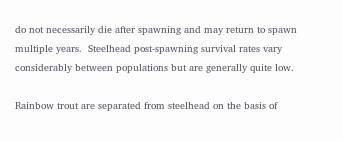do not necessarily die after spawning and may return to spawn multiple years.  Steelhead post-spawning survival rates vary considerably between populations but are generally quite low.

Rainbow trout are separated from steelhead on the basis of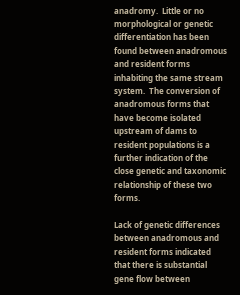anadromy.  Little or no morphological or genetic differentiation has been found between anadromous and resident forms inhabiting the same stream system.  The conversion of anadromous forms that have become isolated upstream of dams to resident populations is a further indication of the close genetic and taxonomic relationship of these two forms.

Lack of genetic differences between anadromous and resident forms indicated that there is substantial gene flow between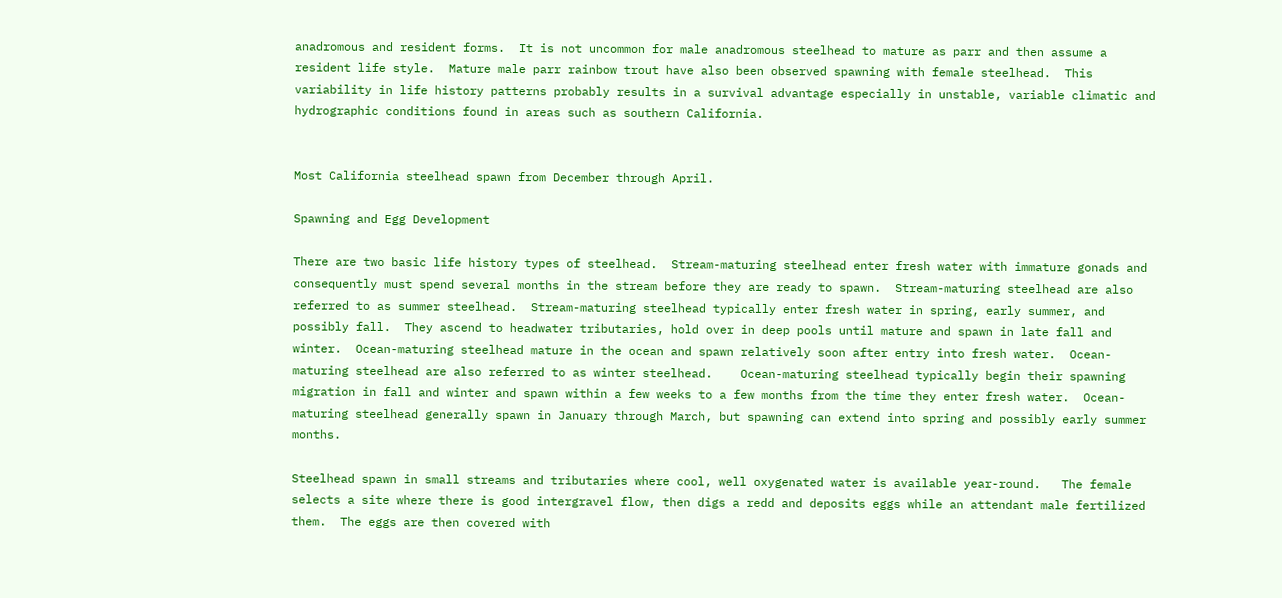anadromous and resident forms.  It is not uncommon for male anadromous steelhead to mature as parr and then assume a resident life style.  Mature male parr rainbow trout have also been observed spawning with female steelhead.  This variability in life history patterns probably results in a survival advantage especially in unstable, variable climatic and hydrographic conditions found in areas such as southern California.


Most California steelhead spawn from December through April.

Spawning and Egg Development

There are two basic life history types of steelhead.  Stream-maturing steelhead enter fresh water with immature gonads and consequently must spend several months in the stream before they are ready to spawn.  Stream-maturing steelhead are also referred to as summer steelhead.  Stream-maturing steelhead typically enter fresh water in spring, early summer, and possibly fall.  They ascend to headwater tributaries, hold over in deep pools until mature and spawn in late fall and winter.  Ocean-maturing steelhead mature in the ocean and spawn relatively soon after entry into fresh water.  Ocean-maturing steelhead are also referred to as winter steelhead.    Ocean-maturing steelhead typically begin their spawning migration in fall and winter and spawn within a few weeks to a few months from the time they enter fresh water.  Ocean-maturing steelhead generally spawn in January through March, but spawning can extend into spring and possibly early summer months.

Steelhead spawn in small streams and tributaries where cool, well oxygenated water is available year-round.   The female selects a site where there is good intergravel flow, then digs a redd and deposits eggs while an attendant male fertilized them.  The eggs are then covered with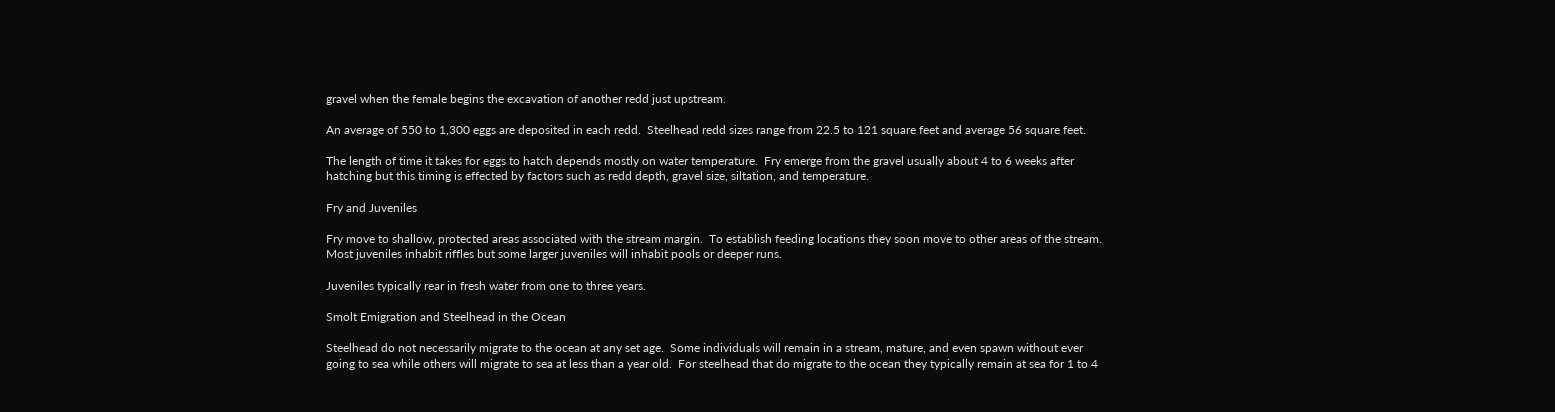gravel when the female begins the excavation of another redd just upstream.

An average of 550 to 1,300 eggs are deposited in each redd.  Steelhead redd sizes range from 22.5 to 121 square feet and average 56 square feet.

The length of time it takes for eggs to hatch depends mostly on water temperature.  Fry emerge from the gravel usually about 4 to 6 weeks after hatching but this timing is effected by factors such as redd depth, gravel size, siltation, and temperature.

Fry and Juveniles

Fry move to shallow, protected areas associated with the stream margin.  To establish feeding locations they soon move to other areas of the stream.  Most juveniles inhabit riffles but some larger juveniles will inhabit pools or deeper runs.

Juveniles typically rear in fresh water from one to three years.

Smolt Emigration and Steelhead in the Ocean

Steelhead do not necessarily migrate to the ocean at any set age.  Some individuals will remain in a stream, mature, and even spawn without ever going to sea while others will migrate to sea at less than a year old.  For steelhead that do migrate to the ocean they typically remain at sea for 1 to 4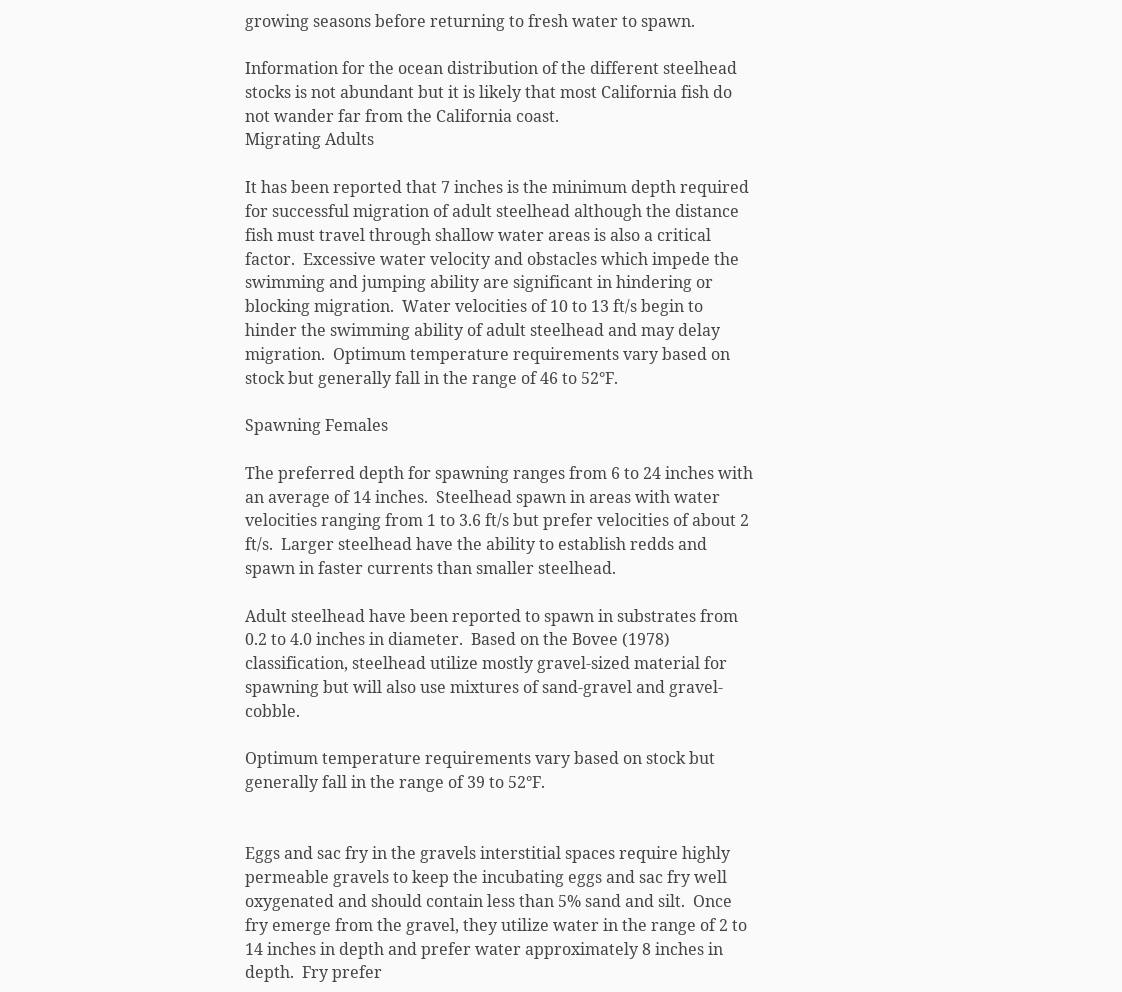growing seasons before returning to fresh water to spawn.

Information for the ocean distribution of the different steelhead stocks is not abundant but it is likely that most California fish do not wander far from the California coast.
Migrating Adults

It has been reported that 7 inches is the minimum depth required for successful migration of adult steelhead although the distance fish must travel through shallow water areas is also a critical factor.  Excessive water velocity and obstacles which impede the swimming and jumping ability are significant in hindering or blocking migration.  Water velocities of 10 to 13 ft/s begin to hinder the swimming ability of adult steelhead and may delay migration.  Optimum temperature requirements vary based on stock but generally fall in the range of 46 to 52°F.

Spawning Females

The preferred depth for spawning ranges from 6 to 24 inches with an average of 14 inches.  Steelhead spawn in areas with water velocities ranging from 1 to 3.6 ft/s but prefer velocities of about 2 ft/s.  Larger steelhead have the ability to establish redds and spawn in faster currents than smaller steelhead.

Adult steelhead have been reported to spawn in substrates from 0.2 to 4.0 inches in diameter.  Based on the Bovee (1978) classification, steelhead utilize mostly gravel-sized material for spawning but will also use mixtures of sand-gravel and gravel-cobble.

Optimum temperature requirements vary based on stock but generally fall in the range of 39 to 52°F.


Eggs and sac fry in the gravels interstitial spaces require highly permeable gravels to keep the incubating eggs and sac fry well oxygenated and should contain less than 5% sand and silt.  Once fry emerge from the gravel, they utilize water in the range of 2 to 14 inches in depth and prefer water approximately 8 inches in depth.  Fry prefer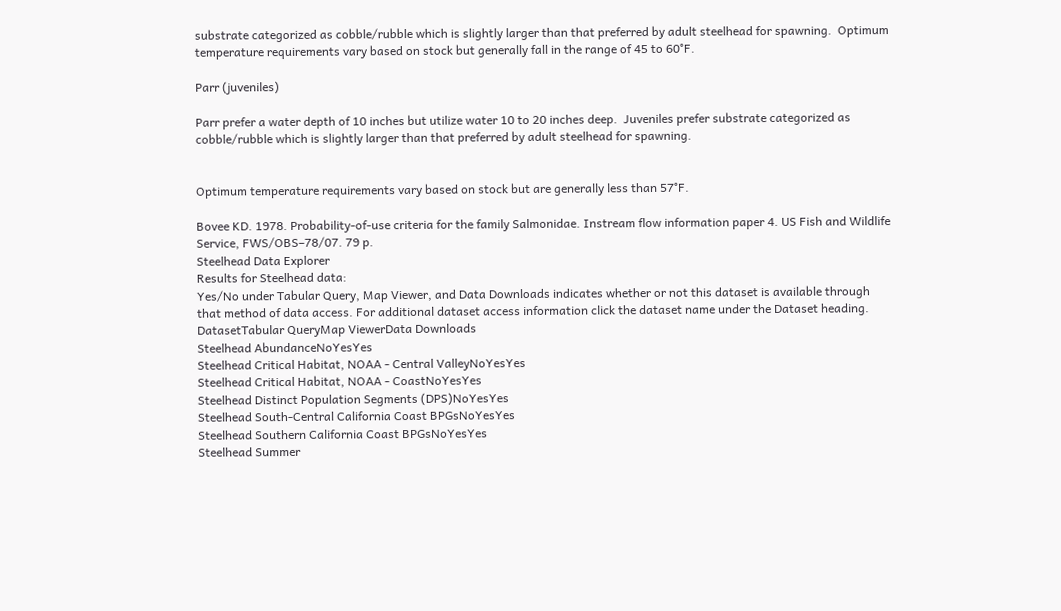substrate categorized as cobble/rubble which is slightly larger than that preferred by adult steelhead for spawning.  Optimum temperature requirements vary based on stock but generally fall in the range of 45 to 60°F.

Parr (juveniles)

Parr prefer a water depth of 10 inches but utilize water 10 to 20 inches deep.  Juveniles prefer substrate categorized as cobble/rubble which is slightly larger than that preferred by adult steelhead for spawning.


Optimum temperature requirements vary based on stock but are generally less than 57°F.

Bovee KD. 1978. Probability-of-use criteria for the family Salmonidae. Instream flow information paper 4. US Fish and Wildlife Service, FWS/OBS–78/07. 79 p.
Steelhead Data Explorer
Results for Steelhead data:
Yes/No under Tabular Query, Map Viewer, and Data Downloads indicates whether or not this dataset is available through that method of data access. For additional dataset access information click the dataset name under the Dataset heading.
DatasetTabular QueryMap ViewerData Downloads
Steelhead AbundanceNoYesYes
Steelhead Critical Habitat, NOAA - Central ValleyNoYesYes
Steelhead Critical Habitat, NOAA - CoastNoYesYes
Steelhead Distinct Population Segments (DPS)NoYesYes
Steelhead South-Central California Coast BPGsNoYesYes
Steelhead Southern California Coast BPGsNoYesYes
Steelhead Summer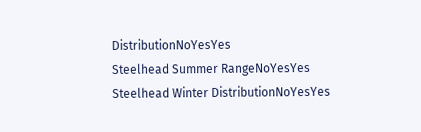DistributionNoYesYes
Steelhead Summer RangeNoYesYes
Steelhead Winter DistributionNoYesYes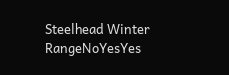Steelhead Winter RangeNoYesYes